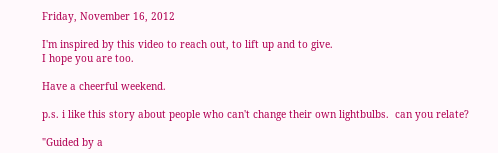Friday, November 16, 2012

I'm inspired by this video to reach out, to lift up and to give.
I hope you are too.

Have a cheerful weekend.

p.s. i like this story about people who can't change their own lightbulbs.  can you relate?

"Guided by a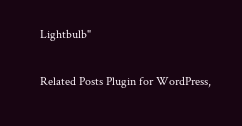Lightbulb"

Related Posts Plugin for WordPress,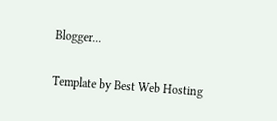Blogger...

Template by Best Web Hosting